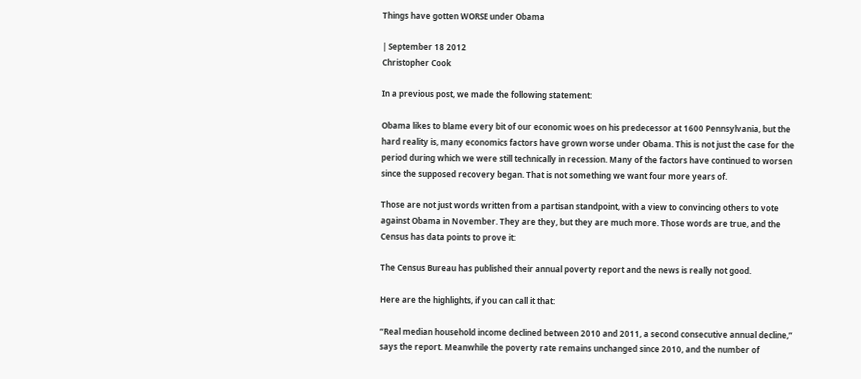Things have gotten WORSE under Obama

| September 18 2012
Christopher Cook

In a previous post, we made the following statement:

Obama likes to blame every bit of our economic woes on his predecessor at 1600 Pennsylvania, but the hard reality is, many economics factors have grown worse under Obama. This is not just the case for the period during which we were still technically in recession. Many of the factors have continued to worsen since the supposed recovery began. That is not something we want four more years of.

Those are not just words written from a partisan standpoint, with a view to convincing others to vote against Obama in November. They are they, but they are much more. Those words are true, and the Census has data points to prove it:

The Census Bureau has published their annual poverty report and the news is really not good.

Here are the highlights, if you can call it that:

“Real median household income declined between 2010 and 2011, a second consecutive annual decline,” says the report. Meanwhile the poverty rate remains unchanged since 2010, and the number of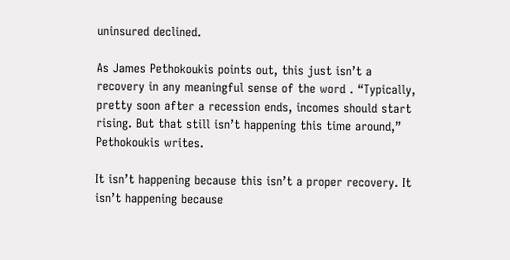uninsured declined.

As James Pethokoukis points out, this just isn’t a recovery in any meaningful sense of the word . “Typically, pretty soon after a recession ends, incomes should start rising. But that still isn’t happening this time around,” Pethokoukis writes.

It isn’t happening because this isn’t a proper recovery. It isn’t happening because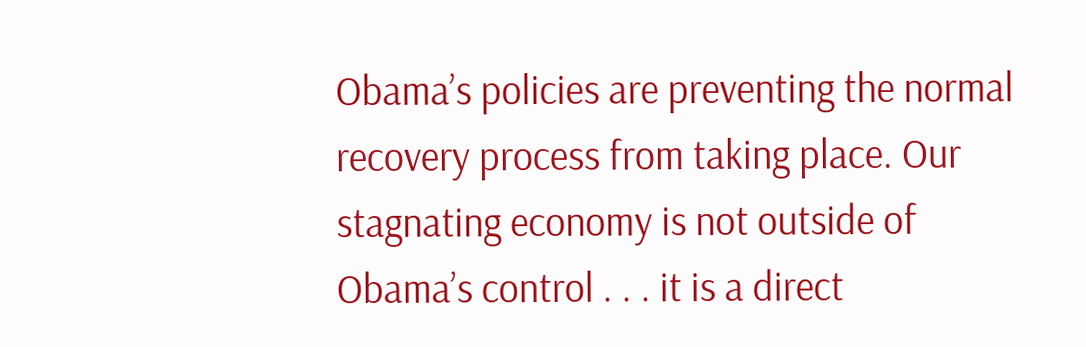Obama’s policies are preventing the normal recovery process from taking place. Our stagnating economy is not outside of Obama’s control . . . it is a direct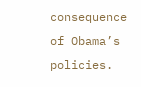consequence of Obama’s policies.